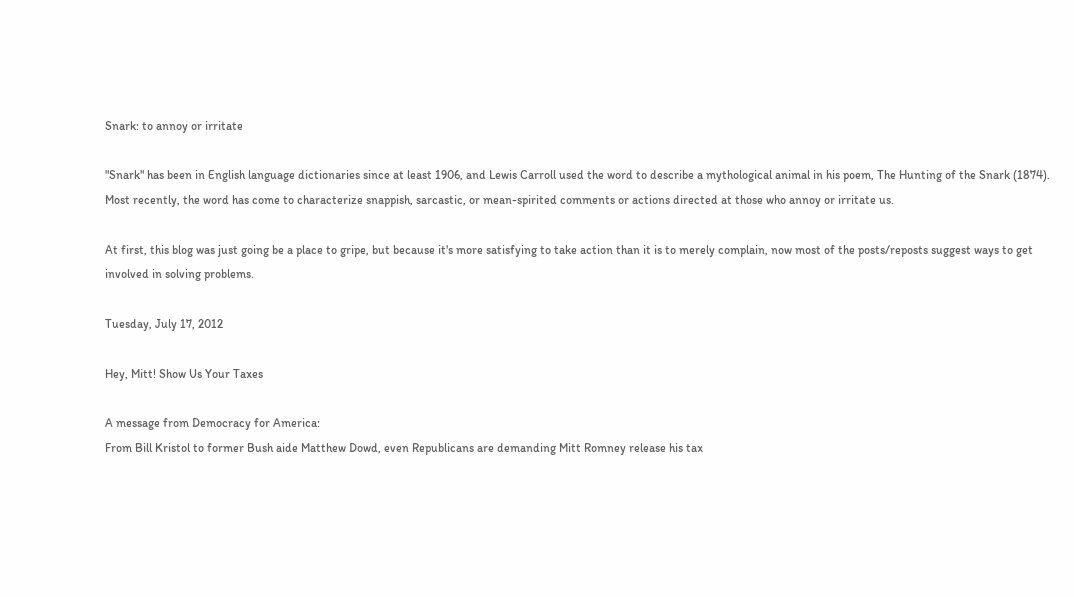Snark: to annoy or irritate

"Snark" has been in English language dictionaries since at least 1906, and Lewis Carroll used the word to describe a mythological animal in his poem, The Hunting of the Snark (1874). Most recently, the word has come to characterize snappish, sarcastic, or mean-spirited comments or actions directed at those who annoy or irritate us.

At first, this blog was just going be a place to gripe, but because it's more satisfying to take action than it is to merely complain, now most of the posts/reposts suggest ways to get involved in solving problems.

Tuesday, July 17, 2012

Hey, Mitt! Show Us Your Taxes

A message from Democracy for America:
From Bill Kristol to former Bush aide Matthew Dowd, even Republicans are demanding Mitt Romney release his tax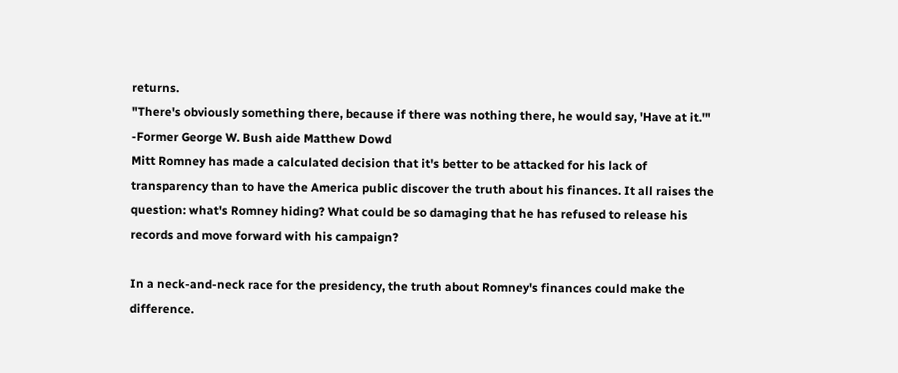returns.
"There's obviously something there, because if there was nothing there, he would say, 'Have at it.'"
-Former George W. Bush aide Matthew Dowd
Mitt Romney has made a calculated decision that it's better to be attacked for his lack of transparency than to have the America public discover the truth about his finances. It all raises the question: what's Romney hiding? What could be so damaging that he has refused to release his records and move forward with his campaign?

In a neck-and-neck race for the presidency, the truth about Romney's finances could make the difference.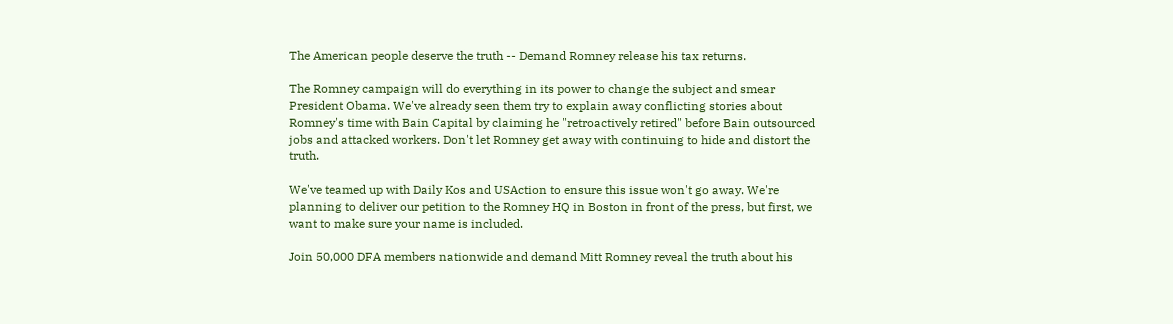The American people deserve the truth -- Demand Romney release his tax returns.

The Romney campaign will do everything in its power to change the subject and smear President Obama. We've already seen them try to explain away conflicting stories about Romney's time with Bain Capital by claiming he "retroactively retired" before Bain outsourced jobs and attacked workers. Don't let Romney get away with continuing to hide and distort the truth.

We've teamed up with Daily Kos and USAction to ensure this issue won't go away. We're planning to deliver our petition to the Romney HQ in Boston in front of the press, but first, we want to make sure your name is included.

Join 50,000 DFA members nationwide and demand Mitt Romney reveal the truth about his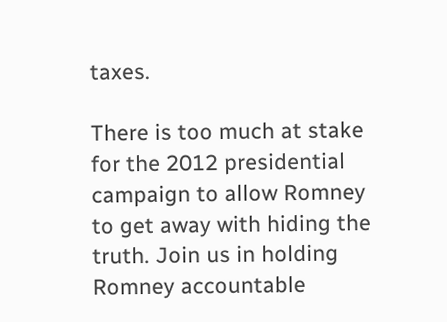taxes.

There is too much at stake for the 2012 presidential campaign to allow Romney to get away with hiding the truth. Join us in holding Romney accountable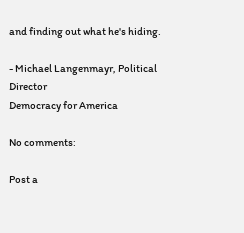and finding out what he's hiding.

- Michael Langenmayr, Political Director
Democracy for America

No comments:

Post a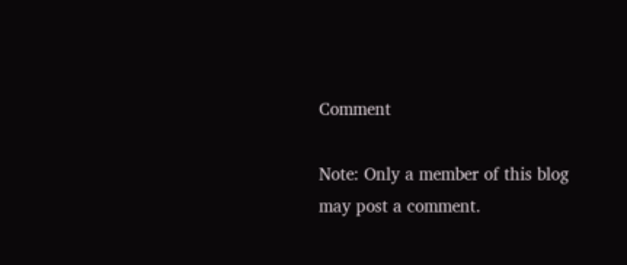Comment

Note: Only a member of this blog may post a comment.